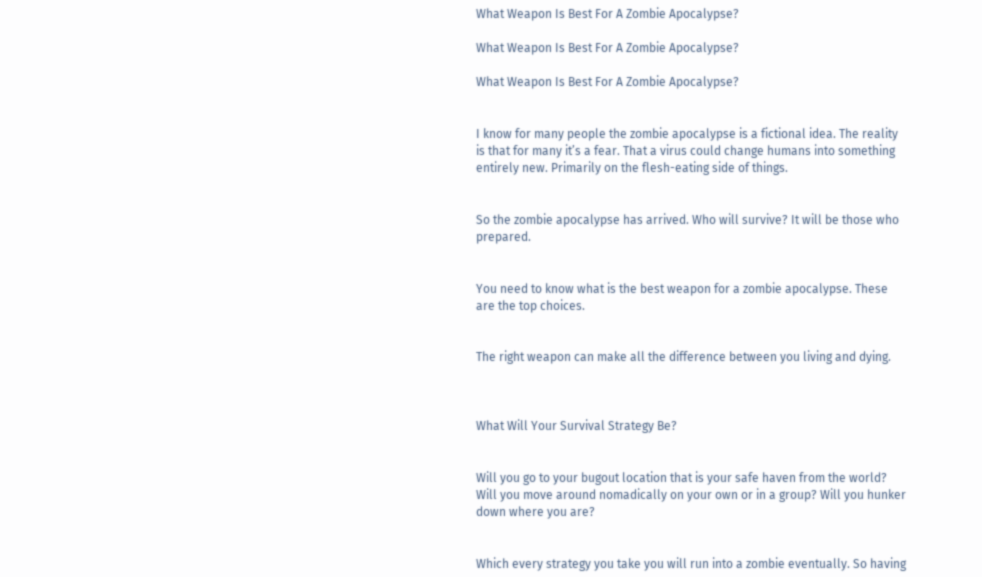What Weapon Is Best For A Zombie Apocalypse?

What Weapon Is Best For A Zombie Apocalypse?

What Weapon Is Best For A Zombie Apocalypse?


I know for many people the zombie apocalypse is a fictional idea. The reality is that for many it’s a fear. That a virus could change humans into something entirely new. Primarily on the flesh-eating side of things.


So the zombie apocalypse has arrived. Who will survive? It will be those who prepared.


You need to know what is the best weapon for a zombie apocalypse. These are the top choices.


The right weapon can make all the difference between you living and dying.



What Will Your Survival Strategy Be?


Will you go to your bugout location that is your safe haven from the world? Will you move around nomadically on your own or in a group? Will you hunker down where you are?


Which every strategy you take you will run into a zombie eventually. So having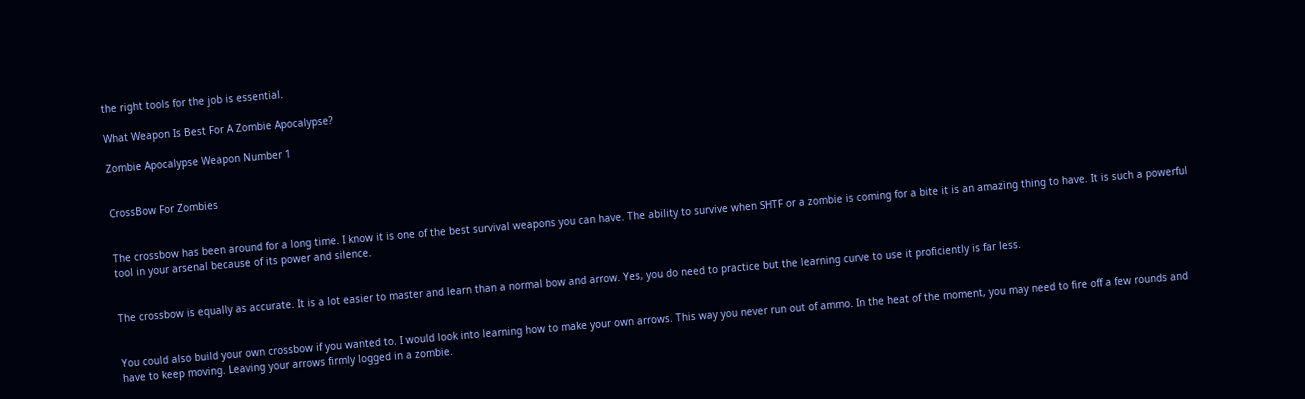the right tools for the job is essential.

What Weapon Is Best For A Zombie Apocalypse?

Zombie Apocalypse Weapon Number 1


CrossBow For Zombies


The crossbow has been around for a long time. I know it is one of the best survival weapons you can have. The ability to survive when SHTF or a zombie is coming for a bite it is an amazing thing to have. It is such a powerful tool in your arsenal because of its power and silence.


The crossbow is equally as accurate. It is a lot easier to master and learn than a normal bow and arrow. Yes, you do need to practice but the learning curve to use it proficiently is far less.


You could also build your own crossbow if you wanted to. I would look into learning how to make your own arrows. This way you never run out of ammo. In the heat of the moment, you may need to fire off a few rounds and have to keep moving. Leaving your arrows firmly logged in a zombie.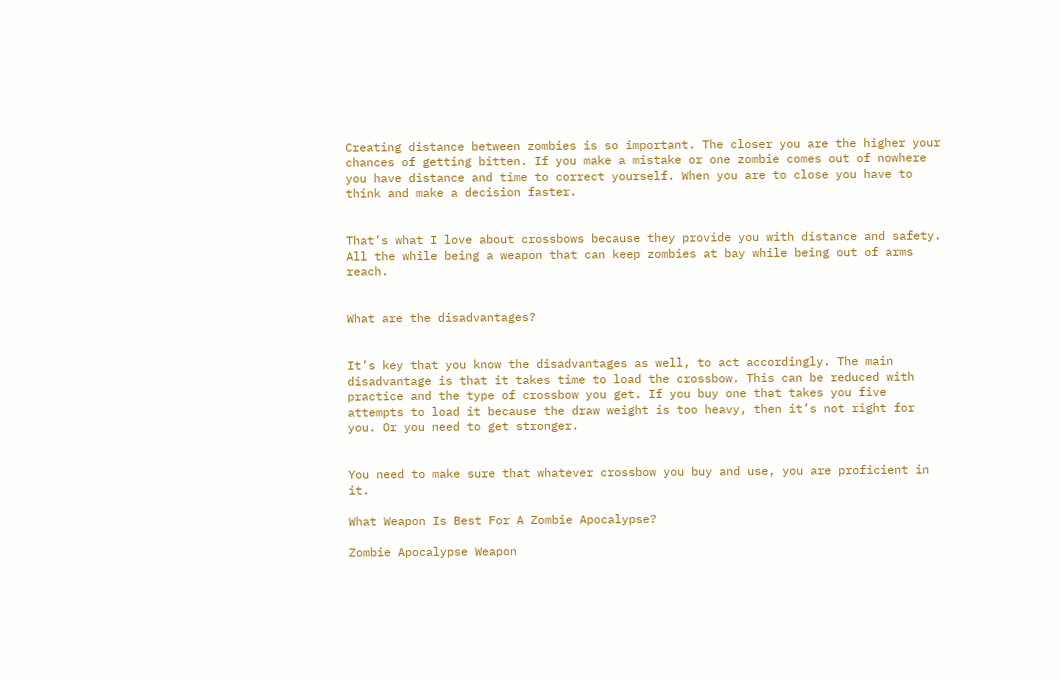Creating distance between zombies is so important. The closer you are the higher your chances of getting bitten. If you make a mistake or one zombie comes out of nowhere you have distance and time to correct yourself. When you are to close you have to think and make a decision faster.


That’s what I love about crossbows because they provide you with distance and safety. All the while being a weapon that can keep zombies at bay while being out of arms reach.


What are the disadvantages?


It’s key that you know the disadvantages as well, to act accordingly. The main disadvantage is that it takes time to load the crossbow. This can be reduced with practice and the type of crossbow you get. If you buy one that takes you five attempts to load it because the draw weight is too heavy, then it’s not right for you. Or you need to get stronger.


You need to make sure that whatever crossbow you buy and use, you are proficient in it.

What Weapon Is Best For A Zombie Apocalypse?

Zombie Apocalypse Weapon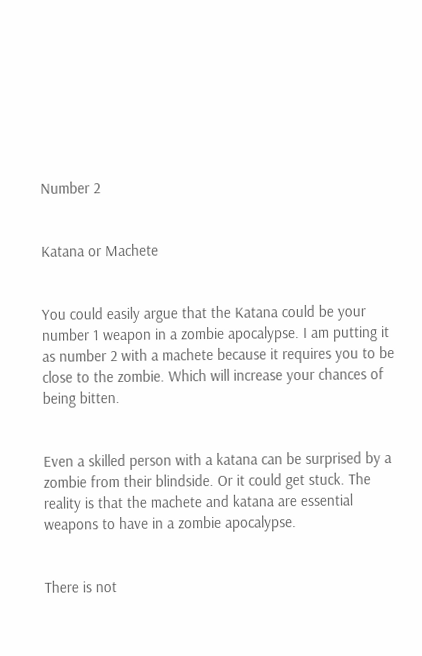Number 2


Katana or Machete


You could easily argue that the Katana could be your number 1 weapon in a zombie apocalypse. I am putting it as number 2 with a machete because it requires you to be close to the zombie. Which will increase your chances of being bitten.


Even a skilled person with a katana can be surprised by a zombie from their blindside. Or it could get stuck. The reality is that the machete and katana are essential weapons to have in a zombie apocalypse.


There is not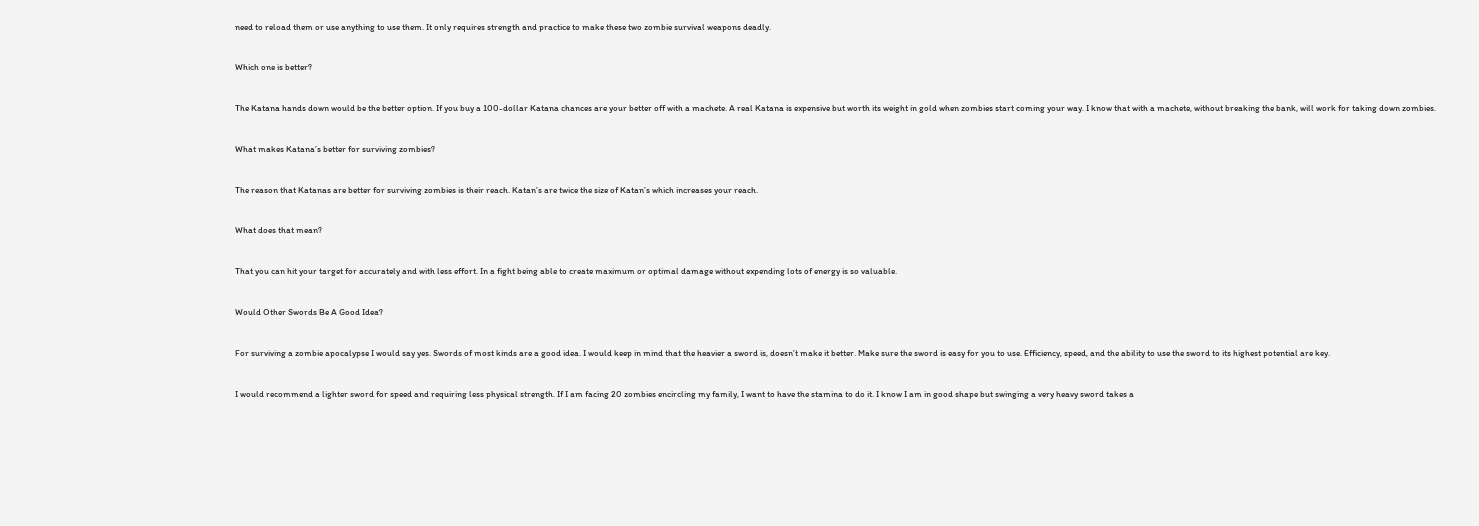need to reload them or use anything to use them. It only requires strength and practice to make these two zombie survival weapons deadly.


Which one is better?


The Katana hands down would be the better option. If you buy a 100-dollar Katana chances are your better off with a machete. A real Katana is expensive but worth its weight in gold when zombies start coming your way. I know that with a machete, without breaking the bank, will work for taking down zombies.


What makes Katana’s better for surviving zombies?


The reason that Katanas are better for surviving zombies is their reach. Katan’s are twice the size of Katan’s which increases your reach.


What does that mean?


That you can hit your target for accurately and with less effort. In a fight being able to create maximum or optimal damage without expending lots of energy is so valuable.


Would Other Swords Be A Good Idea?


For surviving a zombie apocalypse I would say yes. Swords of most kinds are a good idea. I would keep in mind that the heavier a sword is, doesn’t make it better. Make sure the sword is easy for you to use. Efficiency, speed, and the ability to use the sword to its highest potential are key.


I would recommend a lighter sword for speed and requiring less physical strength. If I am facing 20 zombies encircling my family, I want to have the stamina to do it. I know I am in good shape but swinging a very heavy sword takes a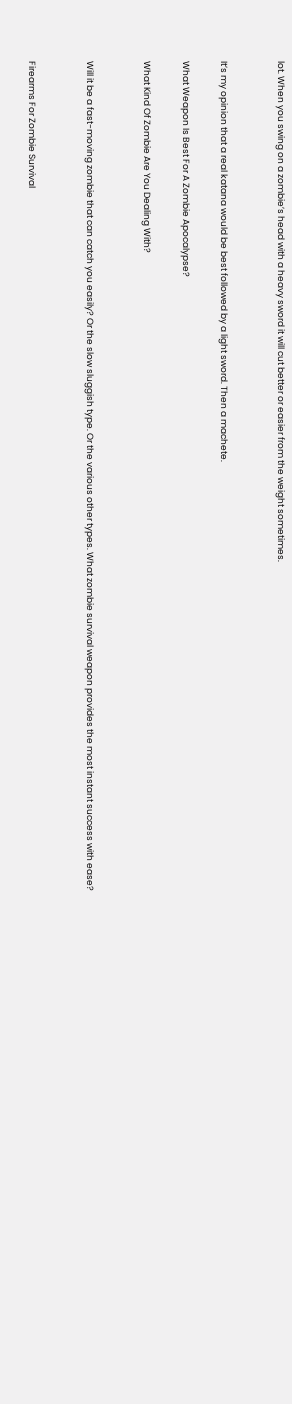lot. When you swing on a zombie’s head with a heavy sword it will cut better or easier from the weight sometimes.


It’s my opinion that a real katana would be best followed by a light sword. Then a machete.

What Weapon Is Best For A Zombie Apocalypse?

What Kind Of Zombie Are You Dealing With?


Will it be a fast-moving zombie that can catch you easily? Or the slow sluggish type. Or the various other types. What zombie survival weapon provides the most instant success with ease?


Firearms For Zombie Survival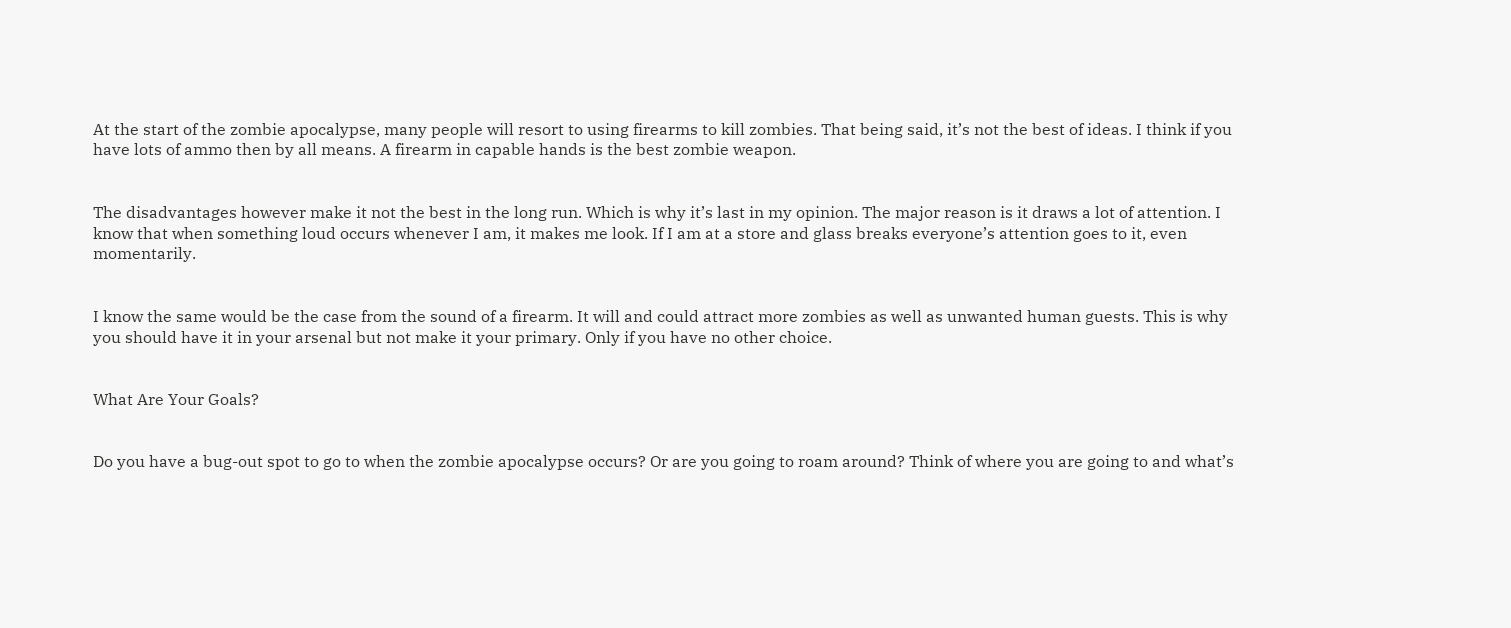At the start of the zombie apocalypse, many people will resort to using firearms to kill zombies. That being said, it’s not the best of ideas. I think if you have lots of ammo then by all means. A firearm in capable hands is the best zombie weapon.


The disadvantages however make it not the best in the long run. Which is why it’s last in my opinion. The major reason is it draws a lot of attention. I know that when something loud occurs whenever I am, it makes me look. If I am at a store and glass breaks everyone’s attention goes to it, even momentarily.


I know the same would be the case from the sound of a firearm. It will and could attract more zombies as well as unwanted human guests. This is why you should have it in your arsenal but not make it your primary. Only if you have no other choice.


What Are Your Goals?


Do you have a bug-out spot to go to when the zombie apocalypse occurs? Or are you going to roam around? Think of where you are going to and what’s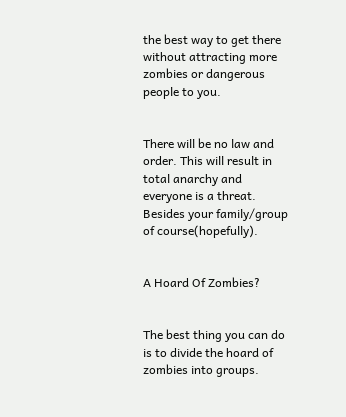the best way to get there without attracting more zombies or dangerous people to you.


There will be no law and order. This will result in total anarchy and everyone is a threat. Besides your family/group of course(hopefully).


A Hoard Of Zombies?


The best thing you can do is to divide the hoard of zombies into groups.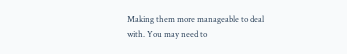Making them more manageable to deal with. You may need to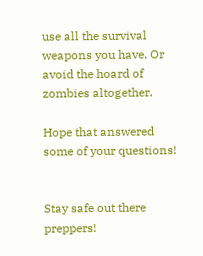use all the survival weapons you have. Or avoid the hoard of zombies altogether.

Hope that answered some of your questions!


Stay safe out there preppers!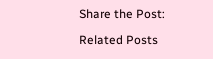Share the Post:

Related Posts